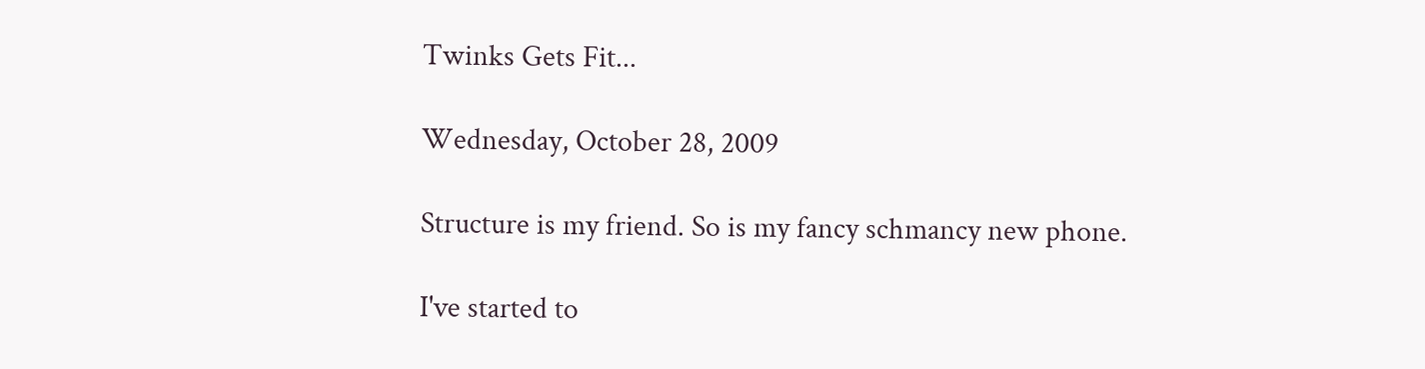Twinks Gets Fit...

Wednesday, October 28, 2009

Structure is my friend. So is my fancy schmancy new phone.

I've started to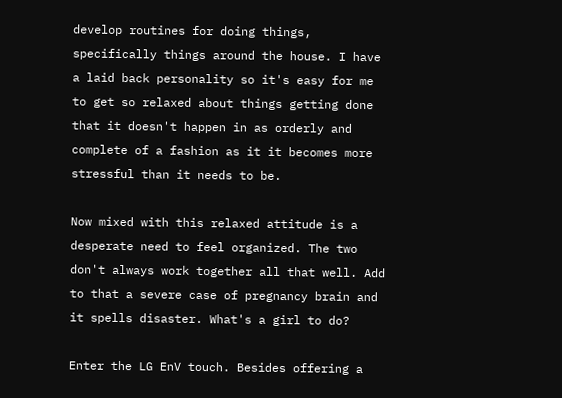develop routines for doing things, specifically things around the house. I have a laid back personality so it's easy for me to get so relaxed about things getting done that it doesn't happen in as orderly and complete of a fashion as it it becomes more stressful than it needs to be.

Now mixed with this relaxed attitude is a desperate need to feel organized. The two don't always work together all that well. Add to that a severe case of pregnancy brain and it spells disaster. What's a girl to do?

Enter the LG EnV touch. Besides offering a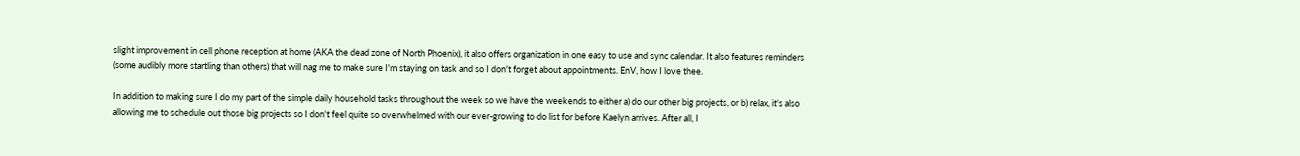slight improvement in cell phone reception at home (AKA the dead zone of North Phoenix), it also offers organization in one easy to use and sync calendar. It also features reminders (some audibly more startling than others) that will nag me to make sure I'm staying on task and so I don't forget about appointments. EnV, how I love thee.

In addition to making sure I do my part of the simple daily household tasks throughout the week so we have the weekends to either a) do our other big projects, or b) relax, it's also allowing me to schedule out those big projects so I don't feel quite so overwhelmed with our ever-growing to do list for before Kaelyn arrives. After all, I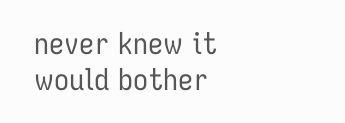never knew it would bother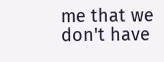me that we don't have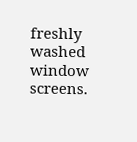freshly washed window screens.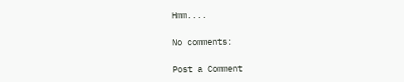Hmm....

No comments:

Post a Comment